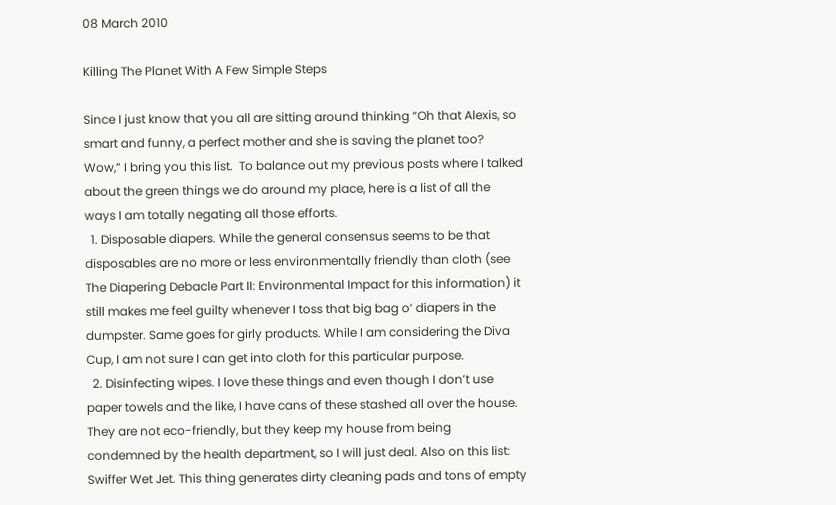08 March 2010

Killing The Planet With A Few Simple Steps

Since I just know that you all are sitting around thinking “Oh that Alexis, so smart and funny, a perfect mother and she is saving the planet too? Wow,” I bring you this list.  To balance out my previous posts where I talked about the green things we do around my place, here is a list of all the ways I am totally negating all those efforts.
  1. Disposable diapers. While the general consensus seems to be that disposables are no more or less environmentally friendly than cloth (see The Diapering Debacle Part II: Environmental Impact for this information) it still makes me feel guilty whenever I toss that big bag o‘ diapers in the dumpster. Same goes for girly products. While I am considering the Diva Cup, I am not sure I can get into cloth for this particular purpose.
  2. Disinfecting wipes. I love these things and even though I don’t use paper towels and the like, I have cans of these stashed all over the house. They are not eco-friendly, but they keep my house from being condemned by the health department, so I will just deal. Also on this list: Swiffer Wet Jet. This thing generates dirty cleaning pads and tons of empty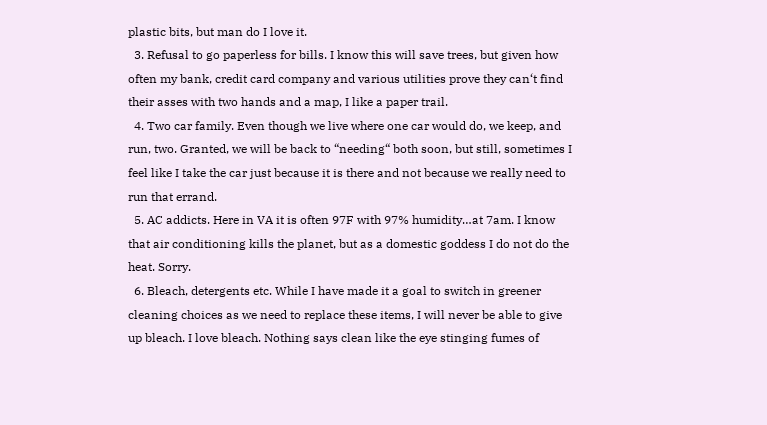plastic bits, but man do I love it.
  3. Refusal to go paperless for bills. I know this will save trees, but given how often my bank, credit card company and various utilities prove they can‘t find their asses with two hands and a map, I like a paper trail.
  4. Two car family. Even though we live where one car would do, we keep, and run, two. Granted, we will be back to “needing“ both soon, but still, sometimes I feel like I take the car just because it is there and not because we really need to run that errand.
  5. AC addicts. Here in VA it is often 97F with 97% humidity…at 7am. I know that air conditioning kills the planet, but as a domestic goddess I do not do the heat. Sorry.
  6. Bleach, detergents etc. While I have made it a goal to switch in greener cleaning choices as we need to replace these items, I will never be able to give up bleach. I love bleach. Nothing says clean like the eye stinging fumes of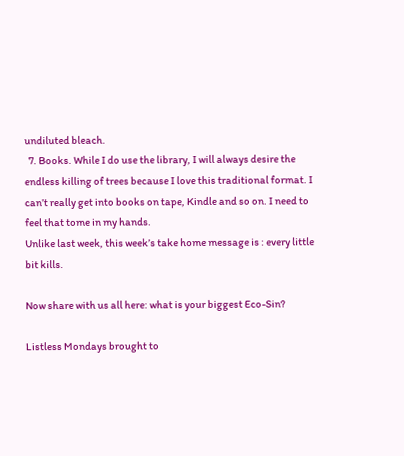undiluted bleach.
  7. Books. While I do use the library, I will always desire the endless killing of trees because I love this traditional format. I can’t really get into books on tape, Kindle and so on. I need to feel that tome in my hands.
Unlike last week, this week’s take home message is : every little bit kills.

Now share with us all here: what is your biggest Eco-Sin?

Listless Mondays brought to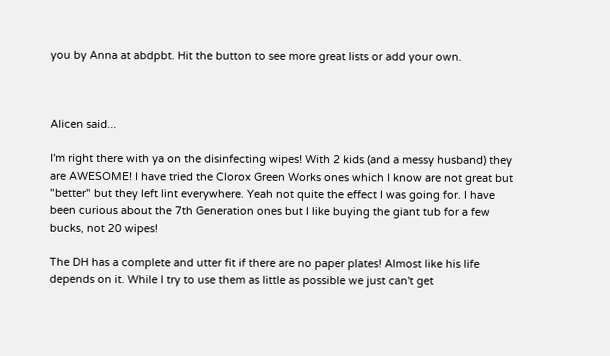you by Anna at abdpbt. Hit the button to see more great lists or add your own.



Alicen said...

I'm right there with ya on the disinfecting wipes! With 2 kids (and a messy husband) they are AWESOME! I have tried the Clorox Green Works ones which I know are not great but "better" but they left lint everywhere. Yeah not quite the effect I was going for. I have been curious about the 7th Generation ones but I like buying the giant tub for a few bucks, not 20 wipes!

The DH has a complete and utter fit if there are no paper plates! Almost like his life depends on it. While I try to use them as little as possible we just can't get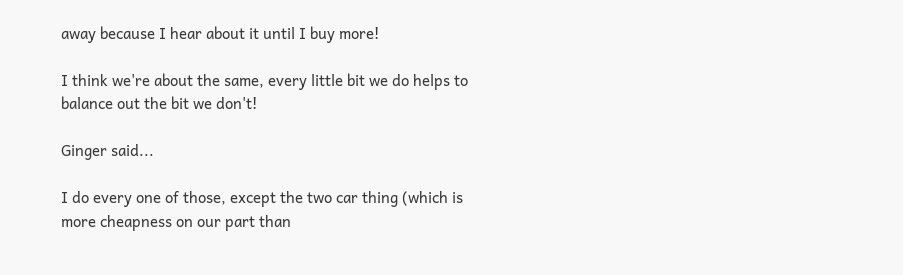away because I hear about it until I buy more!

I think we're about the same, every little bit we do helps to balance out the bit we don't!

Ginger said...

I do every one of those, except the two car thing (which is more cheapness on our part than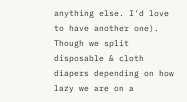anything else. I'd love to have another one). Though we split disposable & cloth diapers depending on how lazy we are on a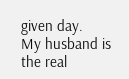given day.
My husband is the real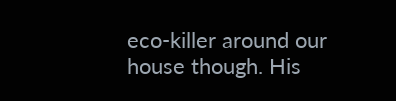eco-killer around our house though. His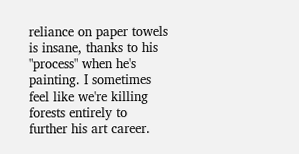reliance on paper towels is insane, thanks to his "process" when he's painting. I sometimes feel like we're killing forests entirely to further his art career.